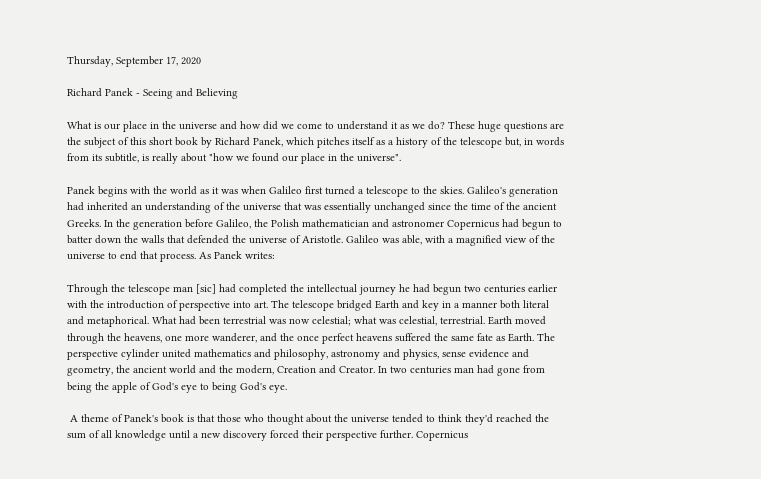Thursday, September 17, 2020

Richard Panek - Seeing and Believing

What is our place in the universe and how did we come to understand it as we do? These huge questions are the subject of this short book by Richard Panek, which pitches itself as a history of the telescope but, in words from its subtitle, is really about "how we found our place in the universe".

Panek begins with the world as it was when Galileo first turned a telescope to the skies. Galileo's generation had inherited an understanding of the universe that was essentially unchanged since the time of the ancient Greeks. In the generation before Galileo, the Polish mathematician and astronomer Copernicus had begun to batter down the walls that defended the universe of Aristotle. Galileo was able, with a magnified view of the universe to end that process. As Panek writes:

Through the telescope man [sic] had completed the intellectual journey he had begun two centuries earlier with the introduction of perspective into art. The telescope bridged Earth and key in a manner both literal and metaphorical. What had been terrestrial was now celestial; what was celestial, terrestrial. Earth moved through the heavens, one more wanderer, and the once perfect heavens suffered the same fate as Earth. The perspective cylinder united mathematics and philosophy, astronomy and physics, sense evidence and geometry, the ancient world and the modern, Creation and Creator. In two centuries man had gone from being the apple of God's eye to being God's eye.

 A theme of Panek's book is that those who thought about the universe tended to think they'd reached the sum of all knowledge until a new discovery forced their perspective further. Copernicus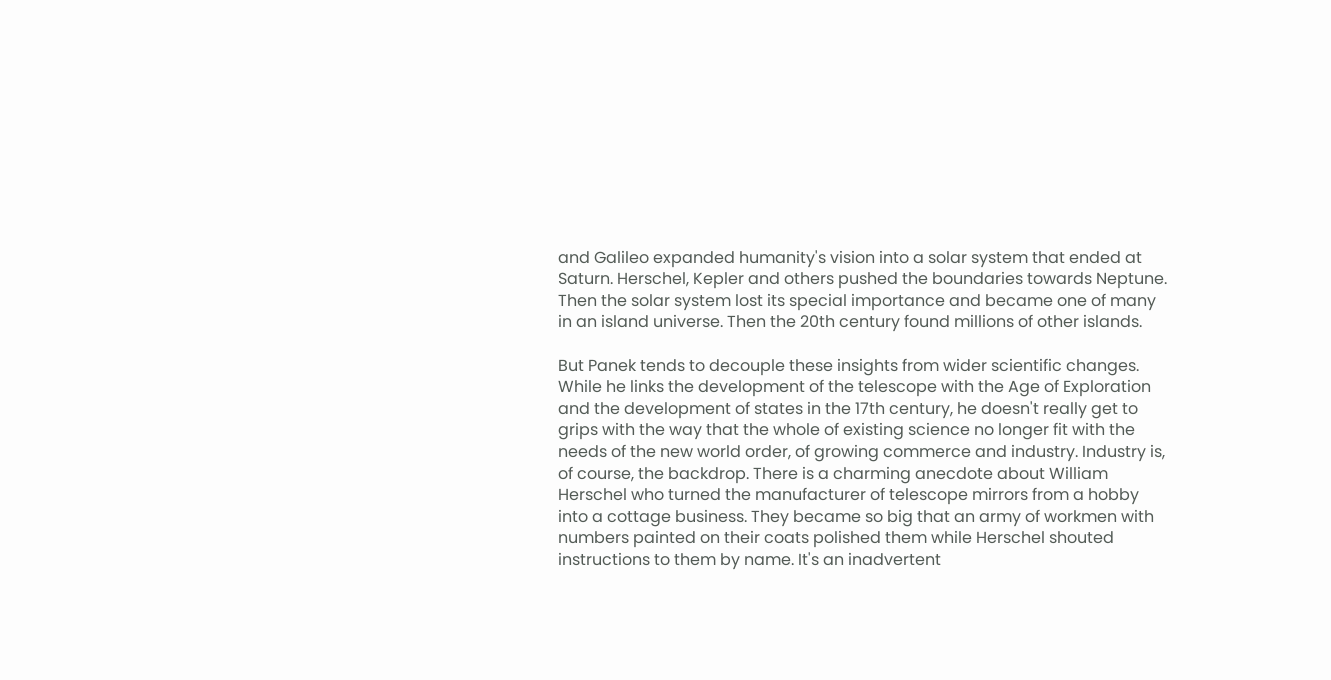and Galileo expanded humanity's vision into a solar system that ended at Saturn. Herschel, Kepler and others pushed the boundaries towards Neptune. Then the solar system lost its special importance and became one of many in an island universe. Then the 20th century found millions of other islands.

But Panek tends to decouple these insights from wider scientific changes. While he links the development of the telescope with the Age of Exploration and the development of states in the 17th century, he doesn't really get to grips with the way that the whole of existing science no longer fit with the needs of the new world order, of growing commerce and industry. Industry is, of course, the backdrop. There is a charming anecdote about William Herschel who turned the manufacturer of telescope mirrors from a hobby into a cottage business. They became so big that an army of workmen with numbers painted on their coats polished them while Herschel shouted instructions to them by name. It's an inadvertent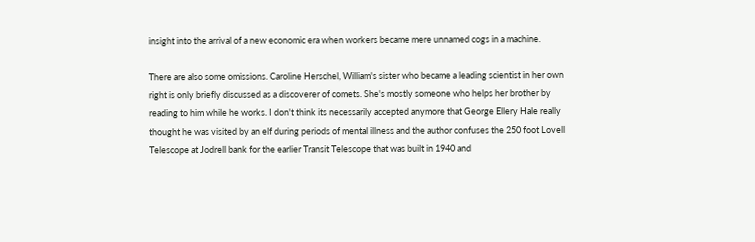insight into the arrival of a new economic era when workers became mere unnamed cogs in a machine.

There are also some omissions. Caroline Herschel, William's sister who became a leading scientist in her own right is only briefly discussed as a discoverer of comets. She's mostly someone who helps her brother by reading to him while he works. I don't think its necessarily accepted anymore that George Ellery Hale really thought he was visited by an elf during periods of mental illness and the author confuses the 250 foot Lovell Telescope at Jodrell bank for the earlier Transit Telescope that was built in 1940 and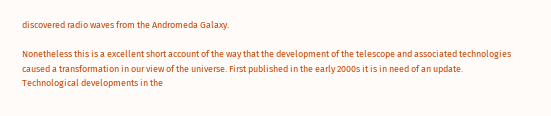discovered radio waves from the Andromeda Galaxy.

Nonetheless this is a excellent short account of the way that the development of the telescope and associated technologies caused a transformation in our view of the universe. First published in the early 2000s it is in need of an update. Technological developments in the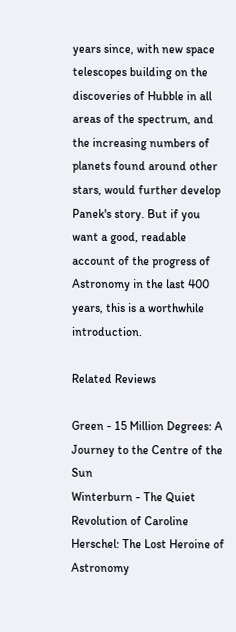years since, with new space telescopes building on the discoveries of Hubble in all areas of the spectrum, and the increasing numbers of planets found around other stars, would further develop Panek's story. But if you want a good, readable account of the progress of Astronomy in the last 400 years, this is a worthwhile introduction.

Related Reviews

Green - 15 Million Degrees: A Journey to the Centre of the Sun
Winterburn - The Quiet Revolution of Caroline Herschel: The Lost Heroine of Astronomy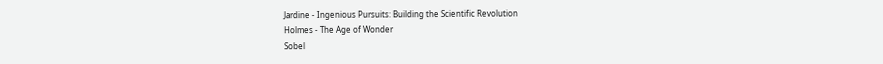Jardine - Ingenious Pursuits: Building the Scientific Revolution
Holmes - The Age of Wonder
Sobel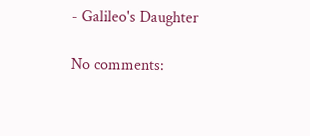- Galileo's Daughter

No comments: